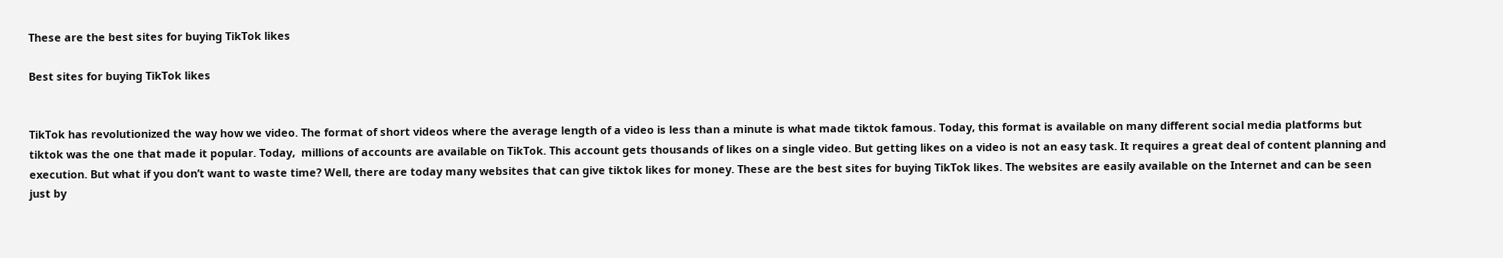These are the best sites for buying TikTok likes

Best sites for buying TikTok likes


TikTok has revolutionized the way how we video. The format of short videos where the average length of a video is less than a minute is what made tiktok famous. Today, this format is available on many different social media platforms but tiktok was the one that made it popular. Today,  millions of accounts are available on TikTok. This account gets thousands of likes on a single video. But getting likes on a video is not an easy task. It requires a great deal of content planning and execution. But what if you don’t want to waste time? Well, there are today many websites that can give tiktok likes for money. These are the best sites for buying TikTok likes. The websites are easily available on the Internet and can be seen just by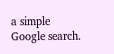a simple Google search.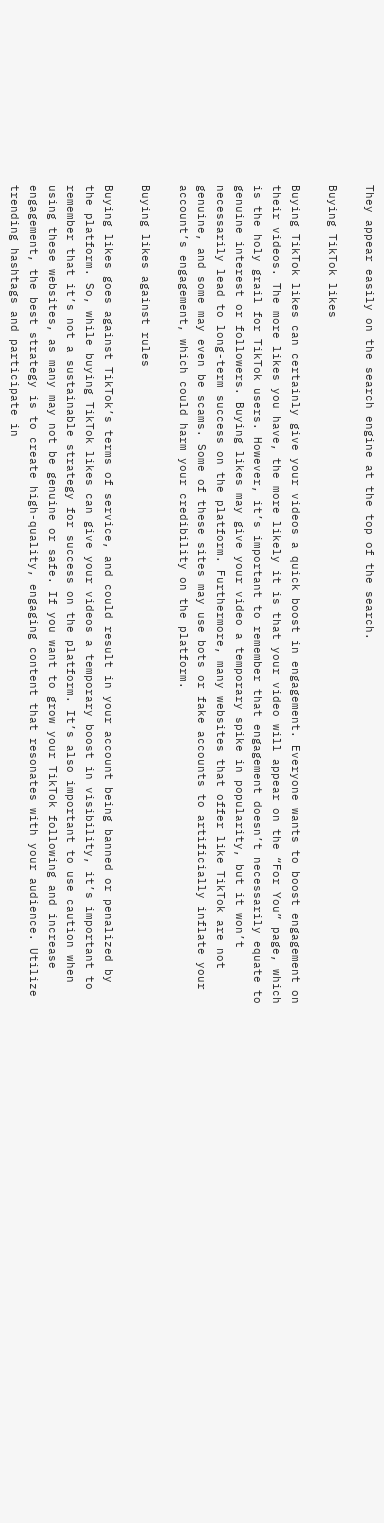They appear easily on the search engine at the top of the search.

Buying TikTok likes

Buying TikTok likes can certainly give your videos a quick boost in engagement. Everyone wants to boost engagement on their videos. The more likes you have, the more likely it is that your video will appear on the “For You” page, which is the holy grail for TikTok users. However, it’s important to remember that engagement doesn’t necessarily equate to genuine interest or followers. Buying likes may give your video a temporary spike in popularity, but it won’t necessarily lead to long-term success on the platform. Furthermore, many websites that offer like TikTok are not genuine, and some may even be scams. Some of these sites may use bots or fake accounts to artificially inflate your account’s engagement, which could harm your credibility on the platform.

Buying likes against rules

Buying likes goes against TikTok’s terms of service, and could result in your account being banned or penalized by the platform. So, while buying TikTok likes can give your videos a temporary boost in visibility, it’s important to remember that it’s not a sustainable strategy for success on the platform. It’s also important to use caution when using these websites, as many may not be genuine or safe. If you want to grow your TikTok following and increase engagement, the best strategy is to create high-quality, engaging content that resonates with your audience. Utilize trending hashtags and participate in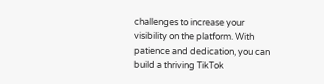challenges to increase your visibility on the platform. With patience and dedication, you can build a thriving TikTok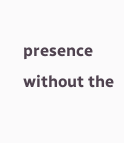presence without the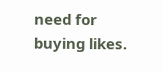need for buying likes.